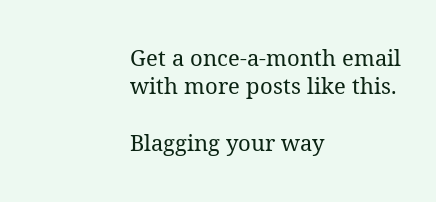Get a once-a-month email with more posts like this.

Blagging your way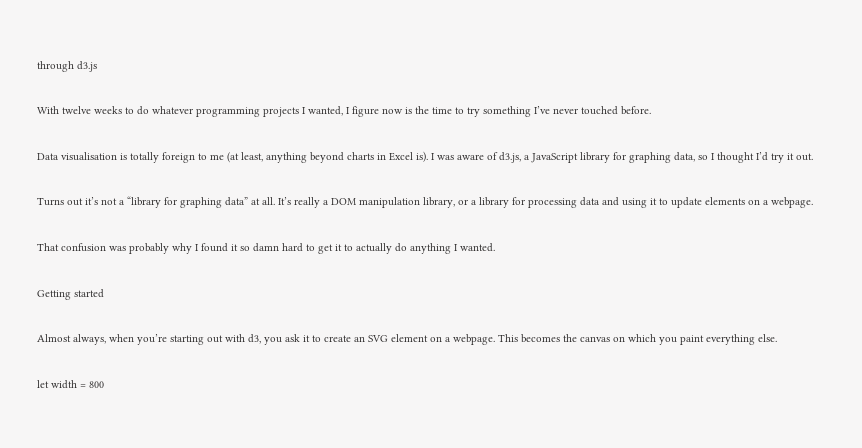through d3.js

With twelve weeks to do whatever programming projects I wanted, I figure now is the time to try something I’ve never touched before.

Data visualisation is totally foreign to me (at least, anything beyond charts in Excel is). I was aware of d3.js, a JavaScript library for graphing data, so I thought I’d try it out.

Turns out it’s not a “library for graphing data” at all. It’s really a DOM manipulation library, or a library for processing data and using it to update elements on a webpage.

That confusion was probably why I found it so damn hard to get it to actually do anything I wanted.

Getting started

Almost always, when you’re starting out with d3, you ask it to create an SVG element on a webpage. This becomes the canvas on which you paint everything else.

let width = 800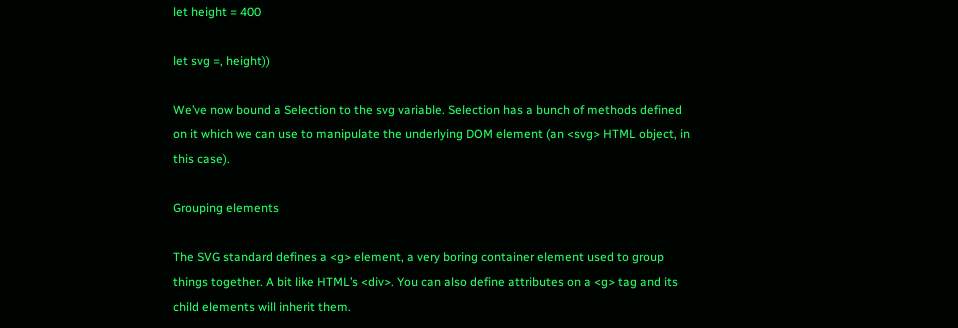let height = 400

let svg =, height))

We’ve now bound a Selection to the svg variable. Selection has a bunch of methods defined on it which we can use to manipulate the underlying DOM element (an <svg> HTML object, in this case).

Grouping elements

The SVG standard defines a <g> element, a very boring container element used to group things together. A bit like HTML’s <div>. You can also define attributes on a <g> tag and its child elements will inherit them.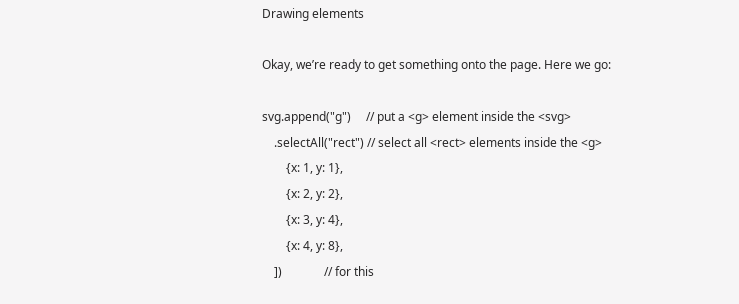Drawing elements

Okay, we’re ready to get something onto the page. Here we go:

svg.append("g")     // put a <g> element inside the <svg>
    .selectAll("rect") // select all <rect> elements inside the <g>
        {x: 1, y: 1},
        {x: 2, y: 2},
        {x: 3, y: 4},
        {x: 4, y: 8},
    ])              // for this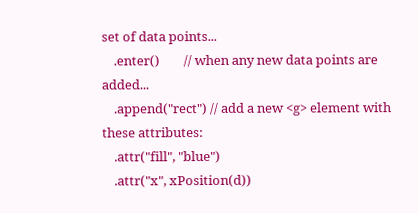set of data points...
    .enter()        // when any new data points are added...
    .append("rect") // add a new <g> element with these attributes:
    .attr("fill", "blue")
    .attr("x", xPosition(d))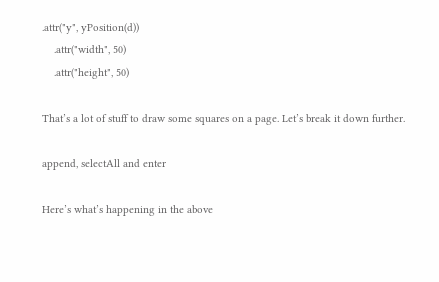.attr("y", yPosition(d))
    .attr("width", 50)
    .attr("height", 50)

That’s a lot of stuff to draw some squares on a page. Let’s break it down further.

append, selectAll and enter

Here’s what’s happening in the above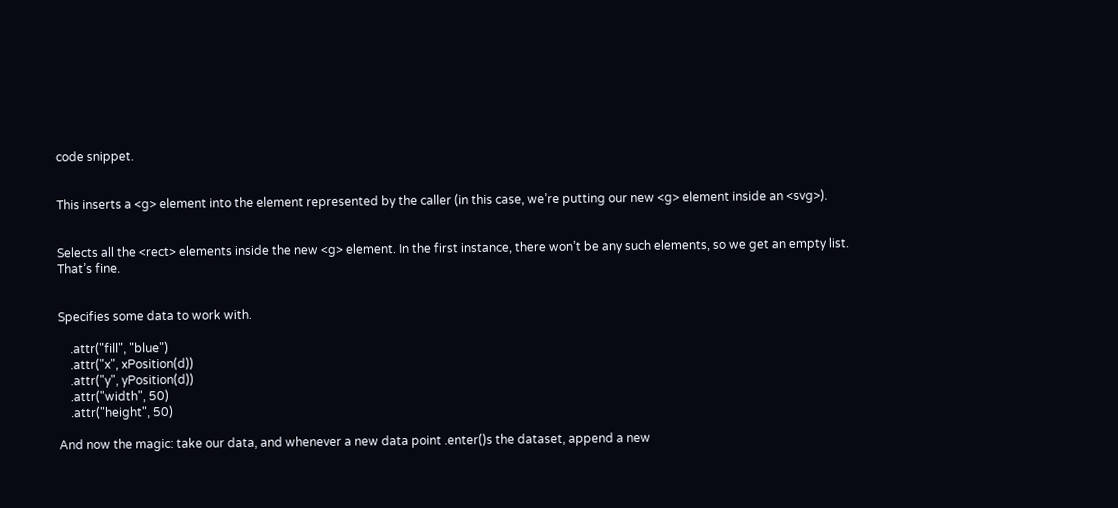code snippet.


This inserts a <g> element into the element represented by the caller (in this case, we’re putting our new <g> element inside an <svg>).


Selects all the <rect> elements inside the new <g> element. In the first instance, there won’t be any such elements, so we get an empty list. That’s fine.


Specifies some data to work with.

    .attr("fill", "blue")
    .attr("x", xPosition(d))
    .attr("y", yPosition(d))
    .attr("width", 50)
    .attr("height", 50)

And now the magic: take our data, and whenever a new data point .enter()s the dataset, append a new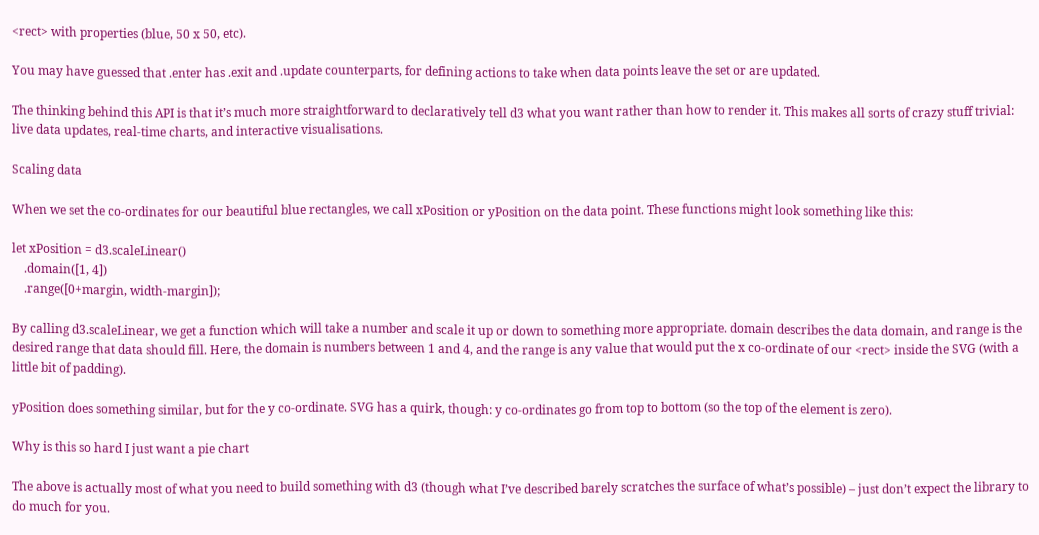<rect> with properties (blue, 50 x 50, etc).

You may have guessed that .enter has .exit and .update counterparts, for defining actions to take when data points leave the set or are updated.

The thinking behind this API is that it’s much more straightforward to declaratively tell d3 what you want rather than how to render it. This makes all sorts of crazy stuff trivial: live data updates, real-time charts, and interactive visualisations.

Scaling data

When we set the co-ordinates for our beautiful blue rectangles, we call xPosition or yPosition on the data point. These functions might look something like this:

let xPosition = d3.scaleLinear()
    .domain([1, 4])
    .range([0+margin, width-margin]);

By calling d3.scaleLinear, we get a function which will take a number and scale it up or down to something more appropriate. domain describes the data domain, and range is the desired range that data should fill. Here, the domain is numbers between 1 and 4, and the range is any value that would put the x co-ordinate of our <rect> inside the SVG (with a little bit of padding).

yPosition does something similar, but for the y co-ordinate. SVG has a quirk, though: y co-ordinates go from top to bottom (so the top of the element is zero).

Why is this so hard I just want a pie chart

The above is actually most of what you need to build something with d3 (though what I’ve described barely scratches the surface of what’s possible) – just don’t expect the library to do much for you.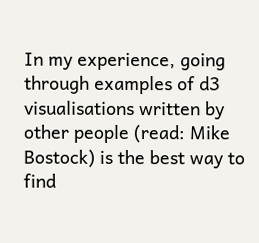In my experience, going through examples of d3 visualisations written by other people (read: Mike Bostock) is the best way to find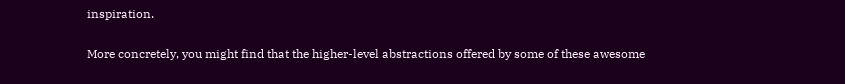inspiration.

More concretely, you might find that the higher-level abstractions offered by some of these awesome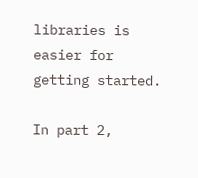libraries is easier for getting started.

In part 2,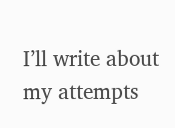I’ll write about my attempts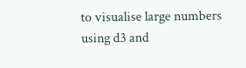to visualise large numbers using d3 and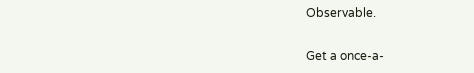Observable.

Get a once-a-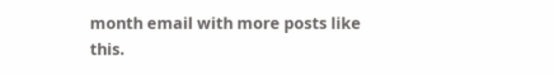month email with more posts like this.